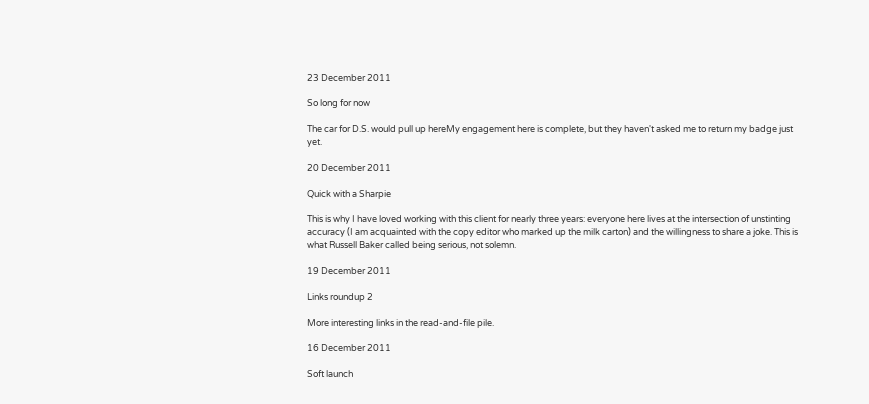23 December 2011

So long for now

The car for D.S. would pull up hereMy engagement here is complete, but they haven't asked me to return my badge just yet.

20 December 2011

Quick with a Sharpie

This is why I have loved working with this client for nearly three years: everyone here lives at the intersection of unstinting accuracy (I am acquainted with the copy editor who marked up the milk carton) and the willingness to share a joke. This is what Russell Baker called being serious, not solemn.

19 December 2011

Links roundup 2

More interesting links in the read-and-file pile.

16 December 2011

Soft launch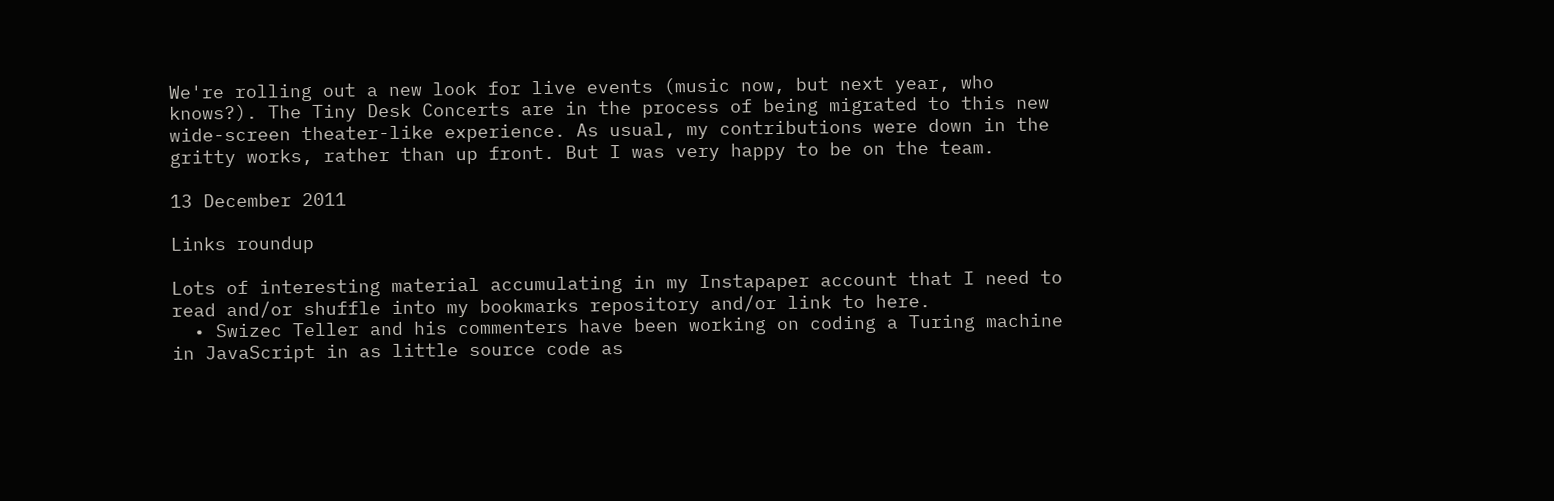We're rolling out a new look for live events (music now, but next year, who knows?). The Tiny Desk Concerts are in the process of being migrated to this new wide-screen theater-like experience. As usual, my contributions were down in the gritty works, rather than up front. But I was very happy to be on the team.

13 December 2011

Links roundup

Lots of interesting material accumulating in my Instapaper account that I need to read and/or shuffle into my bookmarks repository and/or link to here.
  • Swizec Teller and his commenters have been working on coding a Turing machine in JavaScript in as little source code as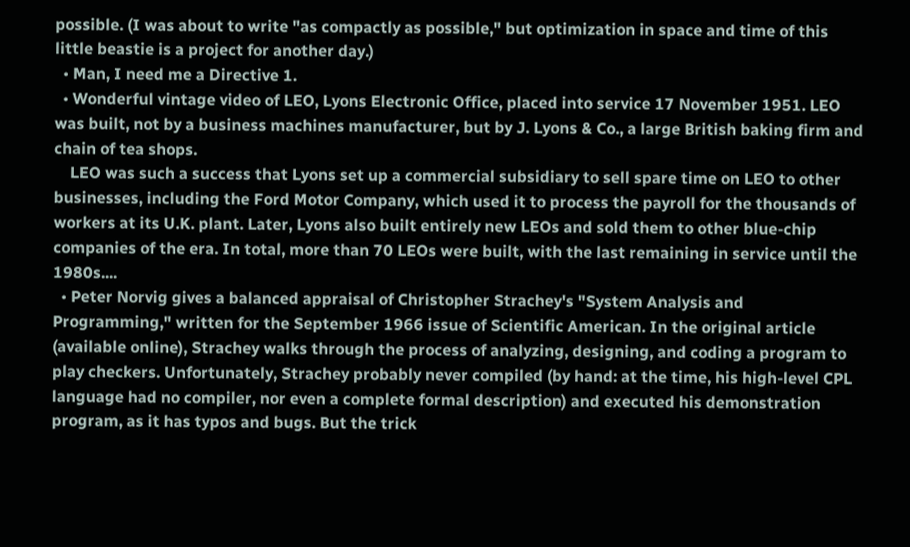possible. (I was about to write "as compactly as possible," but optimization in space and time of this little beastie is a project for another day.)
  • Man, I need me a Directive 1.
  • Wonderful vintage video of LEO, Lyons Electronic Office, placed into service 17 November 1951. LEO was built, not by a business machines manufacturer, but by J. Lyons & Co., a large British baking firm and chain of tea shops.
    LEO was such a success that Lyons set up a commercial subsidiary to sell spare time on LEO to other businesses, including the Ford Motor Company, which used it to process the payroll for the thousands of workers at its U.K. plant. Later, Lyons also built entirely new LEOs and sold them to other blue-chip companies of the era. In total, more than 70 LEOs were built, with the last remaining in service until the 1980s....
  • Peter Norvig gives a balanced appraisal of Christopher Strachey's "System Analysis and Programming," written for the September 1966 issue of Scientific American. In the original article (available online), Strachey walks through the process of analyzing, designing, and coding a program to play checkers. Unfortunately, Strachey probably never compiled (by hand: at the time, his high-level CPL language had no compiler, nor even a complete formal description) and executed his demonstration program, as it has typos and bugs. But the trick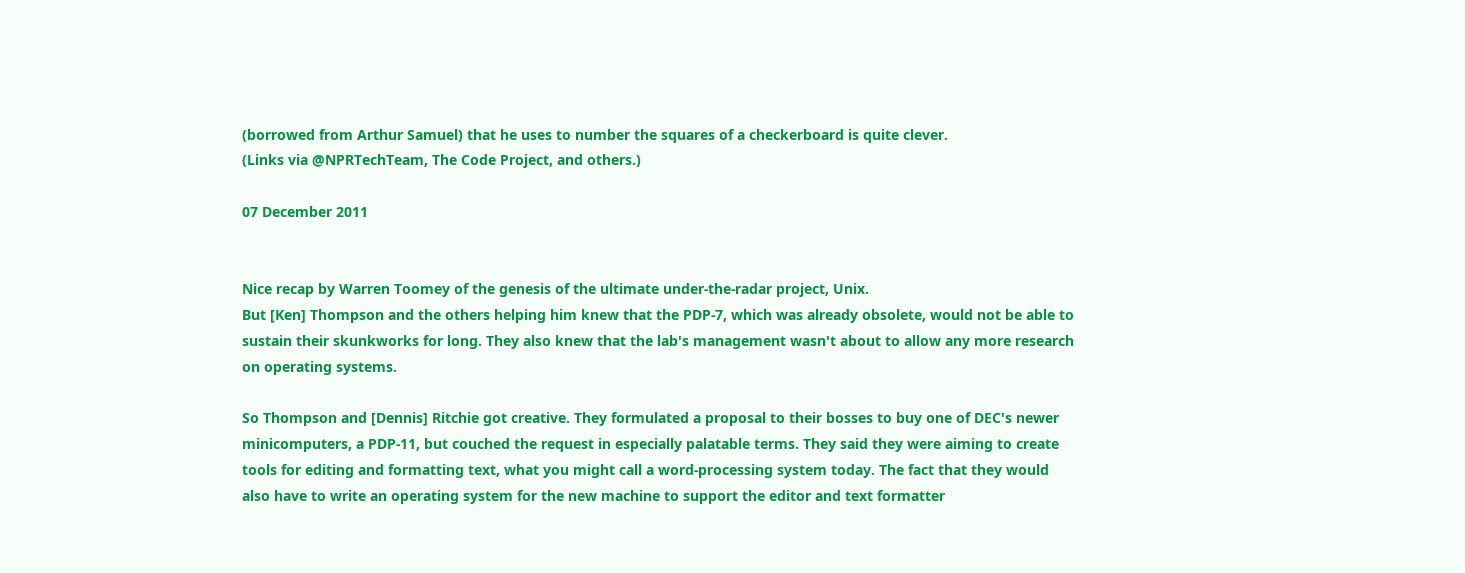(borrowed from Arthur Samuel) that he uses to number the squares of a checkerboard is quite clever.
(Links via @NPRTechTeam, The Code Project, and others.)

07 December 2011


Nice recap by Warren Toomey of the genesis of the ultimate under-the-radar project, Unix.
But [Ken] Thompson and the others helping him knew that the PDP‑7, which was already obsolete, would not be able to sustain their skunkworks for long. They also knew that the lab's management wasn't about to allow any more research on operating systems.

So Thompson and [Dennis] Ritchie got creative. They formulated a proposal to their bosses to buy one of DEC's newer minicomputers, a PDP-11, but couched the request in especially palatable terms. They said they were aiming to create tools for editing and formatting text, what you might call a word-processing system today. The fact that they would also have to write an operating system for the new machine to support the editor and text formatter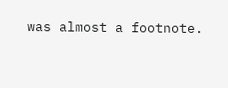was almost a footnote.